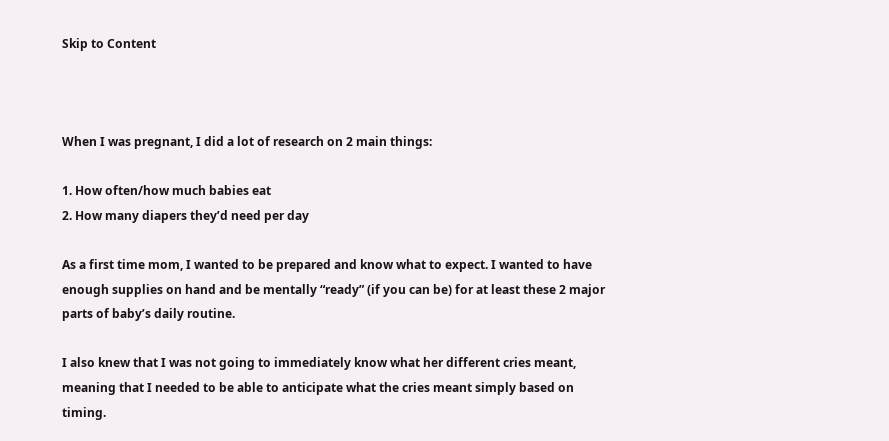Skip to Content



When I was pregnant, I did a lot of research on 2 main things:

1. How often/how much babies eat
2. How many diapers they’d need per day

As a first time mom, I wanted to be prepared and know what to expect. I wanted to have enough supplies on hand and be mentally “ready” (if you can be) for at least these 2 major parts of baby’s daily routine.

I also knew that I was not going to immediately know what her different cries meant, meaning that I needed to be able to anticipate what the cries meant simply based on timing.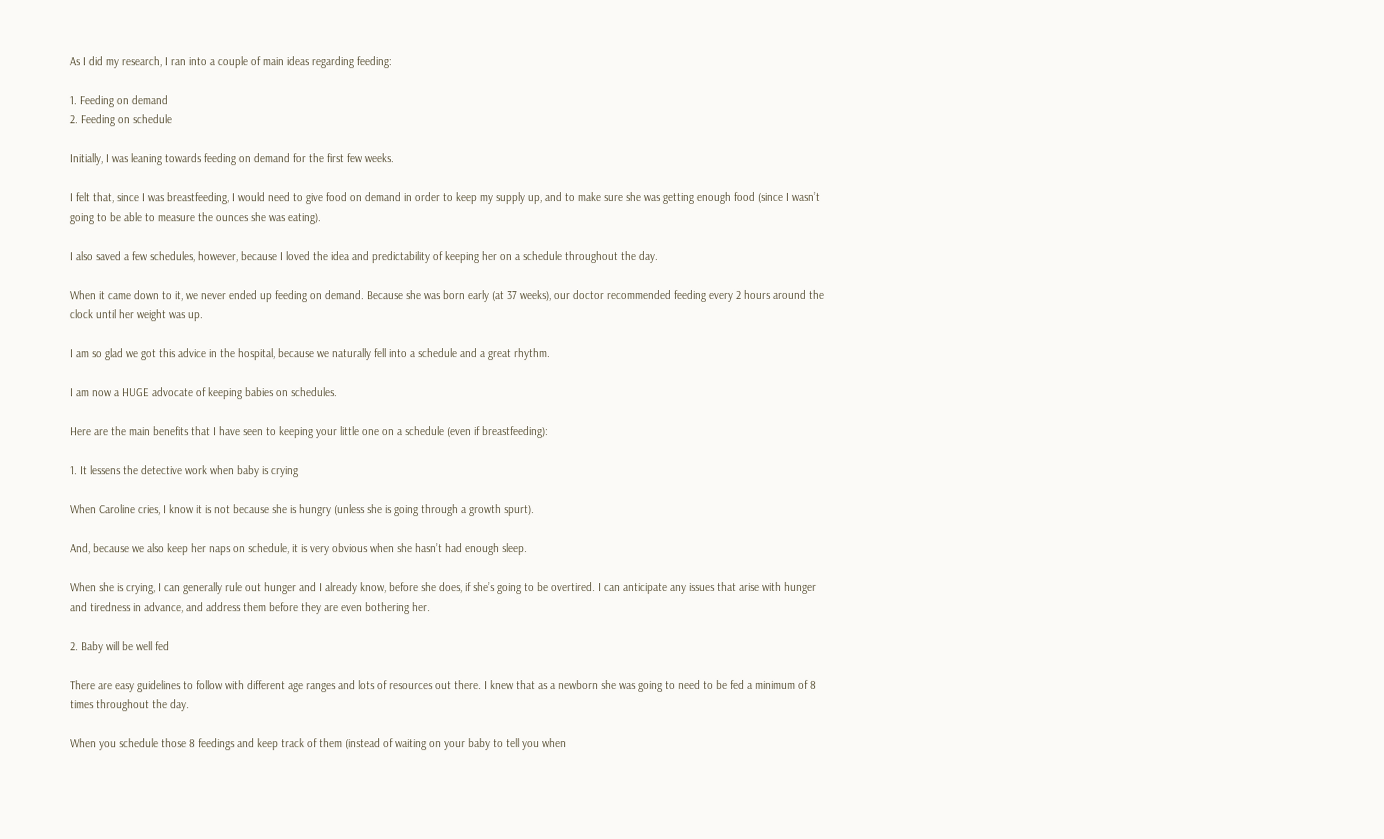As I did my research, I ran into a couple of main ideas regarding feeding:

1. Feeding on demand
2. Feeding on schedule

Initially, I was leaning towards feeding on demand for the first few weeks.

I felt that, since I was breastfeeding, I would need to give food on demand in order to keep my supply up, and to make sure she was getting enough food (since I wasn’t going to be able to measure the ounces she was eating).

I also saved a few schedules, however, because I loved the idea and predictability of keeping her on a schedule throughout the day.

When it came down to it, we never ended up feeding on demand. Because she was born early (at 37 weeks), our doctor recommended feeding every 2 hours around the clock until her weight was up.

I am so glad we got this advice in the hospital, because we naturally fell into a schedule and a great rhythm.

I am now a HUGE advocate of keeping babies on schedules.

Here are the main benefits that I have seen to keeping your little one on a schedule (even if breastfeeding):

1. It lessens the detective work when baby is crying

When Caroline cries, I know it is not because she is hungry (unless she is going through a growth spurt).

And, because we also keep her naps on schedule, it is very obvious when she hasn’t had enough sleep.

When she is crying, I can generally rule out hunger and I already know, before she does, if she’s going to be overtired. I can anticipate any issues that arise with hunger and tiredness in advance, and address them before they are even bothering her.

2. Baby will be well fed

There are easy guidelines to follow with different age ranges and lots of resources out there. I knew that as a newborn she was going to need to be fed a minimum of 8 times throughout the day.

When you schedule those 8 feedings and keep track of them (instead of waiting on your baby to tell you when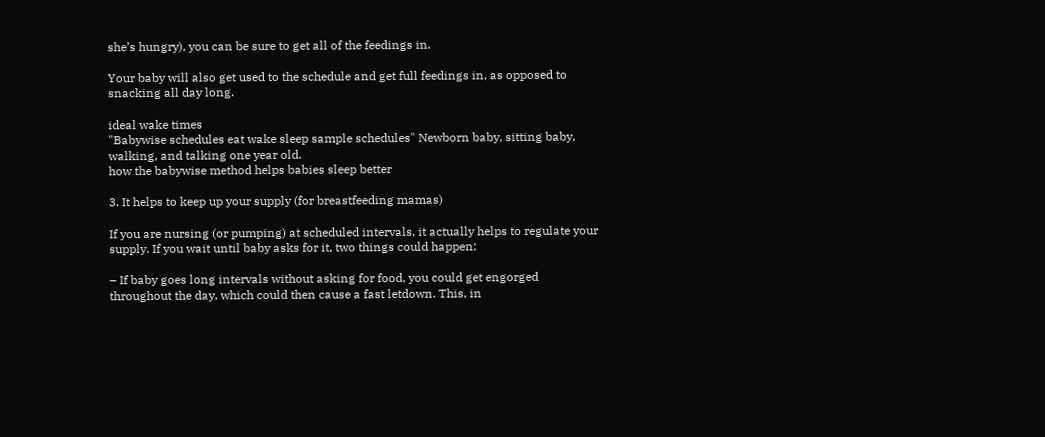she’s hungry), you can be sure to get all of the feedings in.

Your baby will also get used to the schedule and get full feedings in, as opposed to snacking all day long.

ideal wake times
"Babywise schedules eat wake sleep sample schedules" Newborn baby, sitting baby, walking, and talking one year old.
how the babywise method helps babies sleep better

3. It helps to keep up your supply (for breastfeeding mamas)

If you are nursing (or pumping) at scheduled intervals, it actually helps to regulate your supply. If you wait until baby asks for it, two things could happen:

– If baby goes long intervals without asking for food, you could get engorged throughout the day, which could then cause a fast letdown. This, in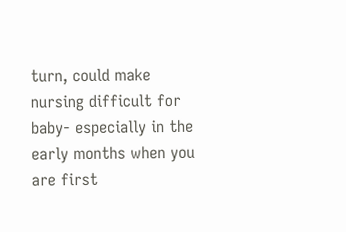turn, could make nursing difficult for baby- especially in the early months when you are first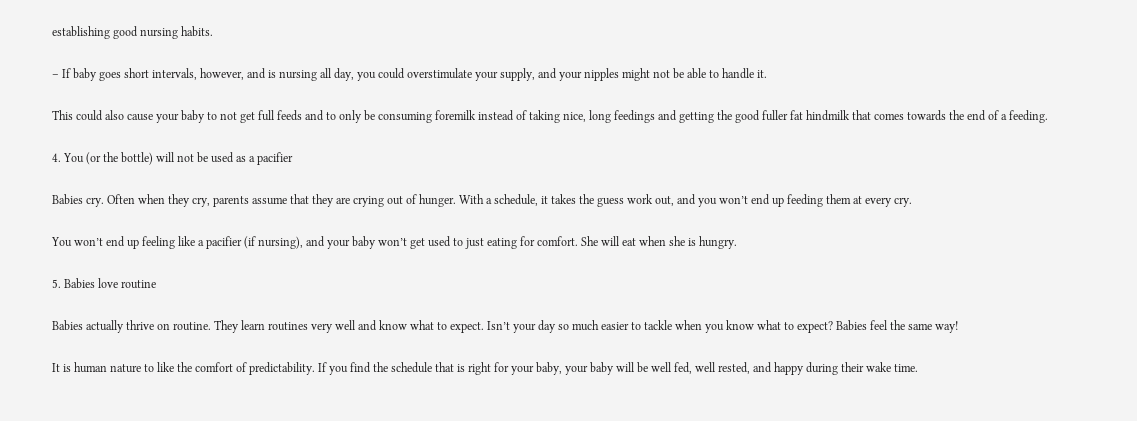establishing good nursing habits.

– If baby goes short intervals, however, and is nursing all day, you could overstimulate your supply, and your nipples might not be able to handle it.

This could also cause your baby to not get full feeds and to only be consuming foremilk instead of taking nice, long feedings and getting the good fuller fat hindmilk that comes towards the end of a feeding.

4. You (or the bottle) will not be used as a pacifier

Babies cry. Often when they cry, parents assume that they are crying out of hunger. With a schedule, it takes the guess work out, and you won’t end up feeding them at every cry.

You won’t end up feeling like a pacifier (if nursing), and your baby won’t get used to just eating for comfort. She will eat when she is hungry.

5. Babies love routine

Babies actually thrive on routine. They learn routines very well and know what to expect. Isn’t your day so much easier to tackle when you know what to expect? Babies feel the same way!

It is human nature to like the comfort of predictability. If you find the schedule that is right for your baby, your baby will be well fed, well rested, and happy during their wake time.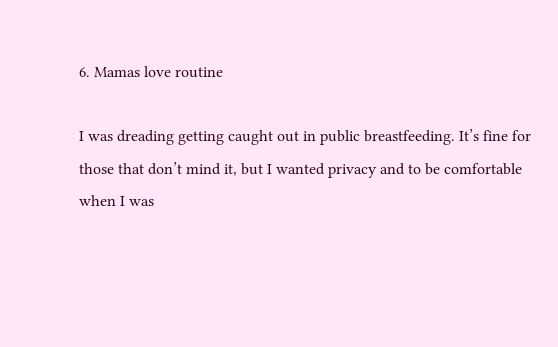6. Mamas love routine

I was dreading getting caught out in public breastfeeding. It’s fine for those that don’t mind it, but I wanted privacy and to be comfortable when I was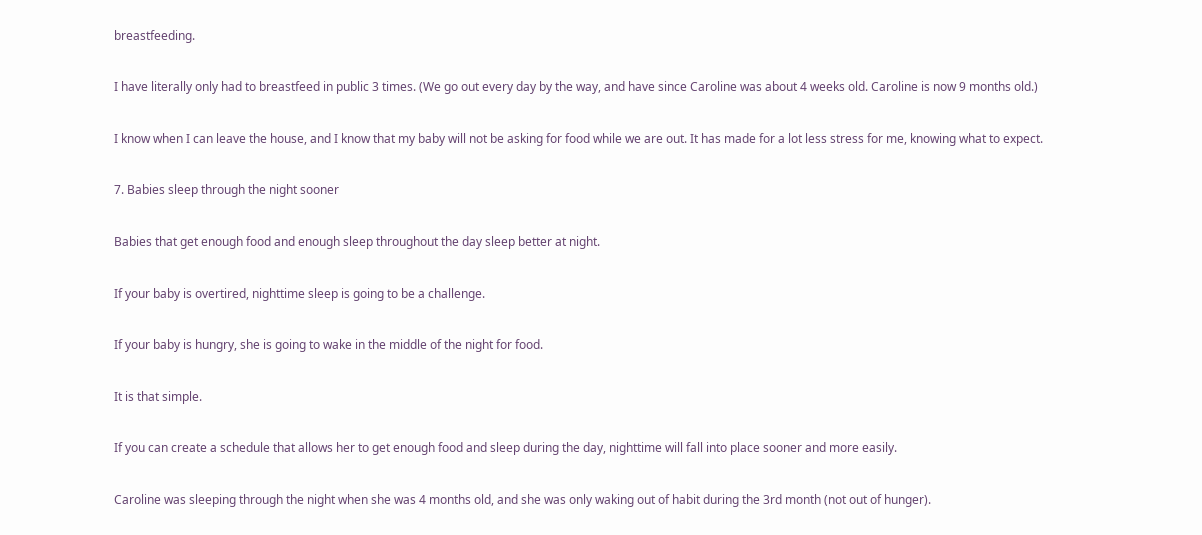breastfeeding.

I have literally only had to breastfeed in public 3 times. (We go out every day by the way, and have since Caroline was about 4 weeks old. Caroline is now 9 months old.)

I know when I can leave the house, and I know that my baby will not be asking for food while we are out. It has made for a lot less stress for me, knowing what to expect.

7. Babies sleep through the night sooner

Babies that get enough food and enough sleep throughout the day sleep better at night.

If your baby is overtired, nighttime sleep is going to be a challenge.

If your baby is hungry, she is going to wake in the middle of the night for food.

It is that simple.

If you can create a schedule that allows her to get enough food and sleep during the day, nighttime will fall into place sooner and more easily.

Caroline was sleeping through the night when she was 4 months old, and she was only waking out of habit during the 3rd month (not out of hunger).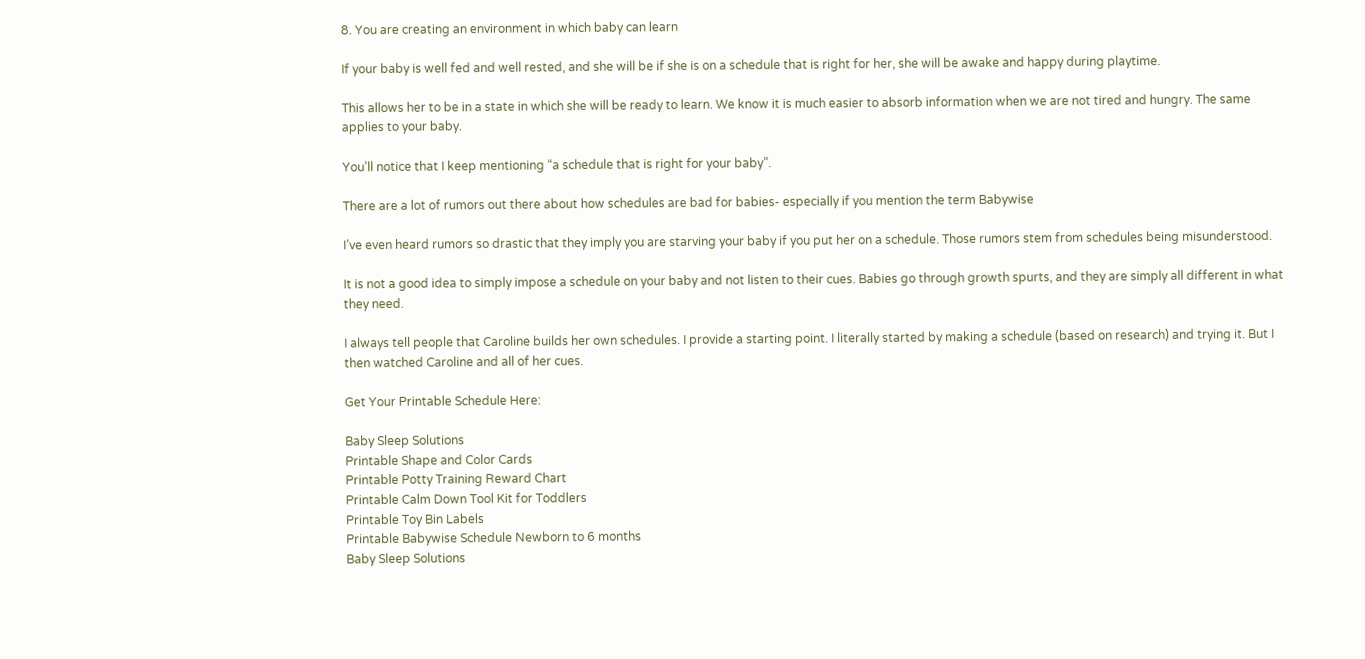8. You are creating an environment in which baby can learn

If your baby is well fed and well rested, and she will be if she is on a schedule that is right for her, she will be awake and happy during playtime.

This allows her to be in a state in which she will be ready to learn. We know it is much easier to absorb information when we are not tired and hungry. The same applies to your baby.

You’ll notice that I keep mentioning “a schedule that is right for your baby”.

There are a lot of rumors out there about how schedules are bad for babies- especially if you mention the term Babywise

I’ve even heard rumors so drastic that they imply you are starving your baby if you put her on a schedule. Those rumors stem from schedules being misunderstood.

It is not a good idea to simply impose a schedule on your baby and not listen to their cues. Babies go through growth spurts, and they are simply all different in what they need.

I always tell people that Caroline builds her own schedules. I provide a starting point. I literally started by making a schedule (based on research) and trying it. But I then watched Caroline and all of her cues.

Get Your Printable Schedule Here:

Baby Sleep Solutions
Printable Shape and Color Cards
Printable Potty Training Reward Chart
Printable Calm Down Tool Kit for Toddlers
Printable Toy Bin Labels
Printable Babywise Schedule Newborn to 6 months
Baby Sleep Solutions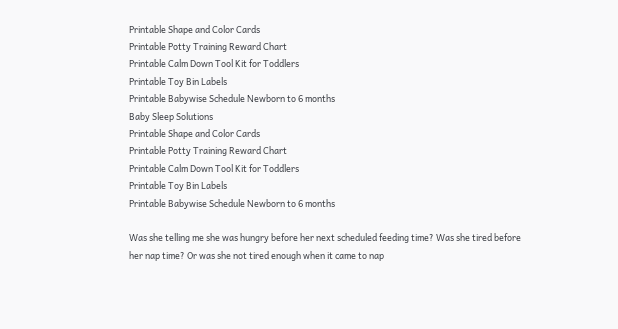Printable Shape and Color Cards
Printable Potty Training Reward Chart
Printable Calm Down Tool Kit for Toddlers
Printable Toy Bin Labels
Printable Babywise Schedule Newborn to 6 months
Baby Sleep Solutions
Printable Shape and Color Cards
Printable Potty Training Reward Chart
Printable Calm Down Tool Kit for Toddlers
Printable Toy Bin Labels
Printable Babywise Schedule Newborn to 6 months

Was she telling me she was hungry before her next scheduled feeding time? Was she tired before her nap time? Or was she not tired enough when it came to nap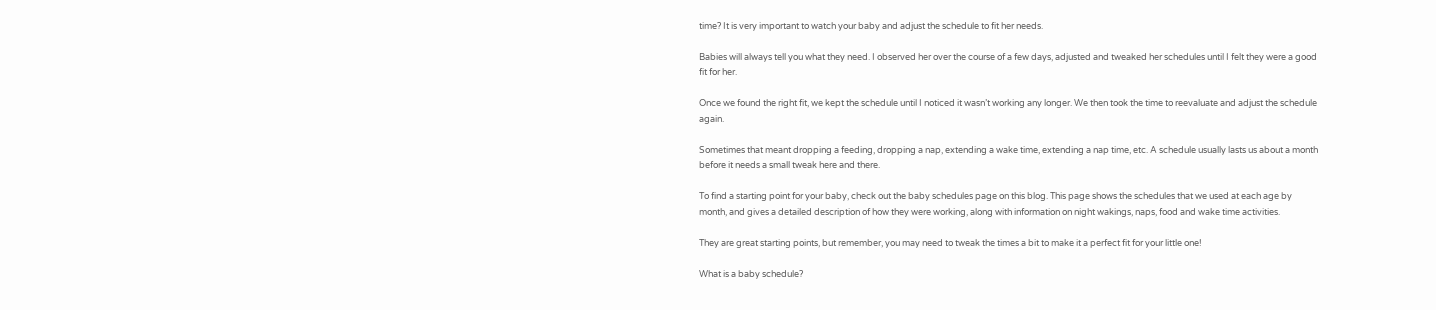time? It is very important to watch your baby and adjust the schedule to fit her needs.

Babies will always tell you what they need. I observed her over the course of a few days, adjusted and tweaked her schedules until I felt they were a good fit for her.

Once we found the right fit, we kept the schedule until I noticed it wasn’t working any longer. We then took the time to reevaluate and adjust the schedule again.

Sometimes that meant dropping a feeding, dropping a nap, extending a wake time, extending a nap time, etc. A schedule usually lasts us about a month before it needs a small tweak here and there.

To find a starting point for your baby, check out the baby schedules page on this blog. This page shows the schedules that we used at each age by month, and gives a detailed description of how they were working, along with information on night wakings, naps, food and wake time activities.

They are great starting points, but remember, you may need to tweak the times a bit to make it a perfect fit for your little one!

What is a baby schedule?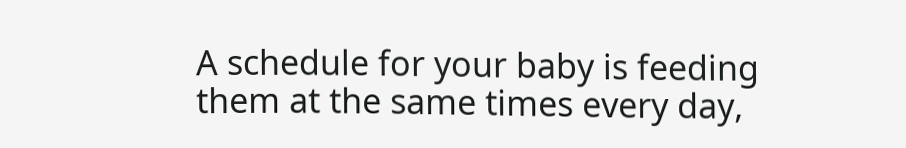A schedule for your baby is feeding them at the same times every day,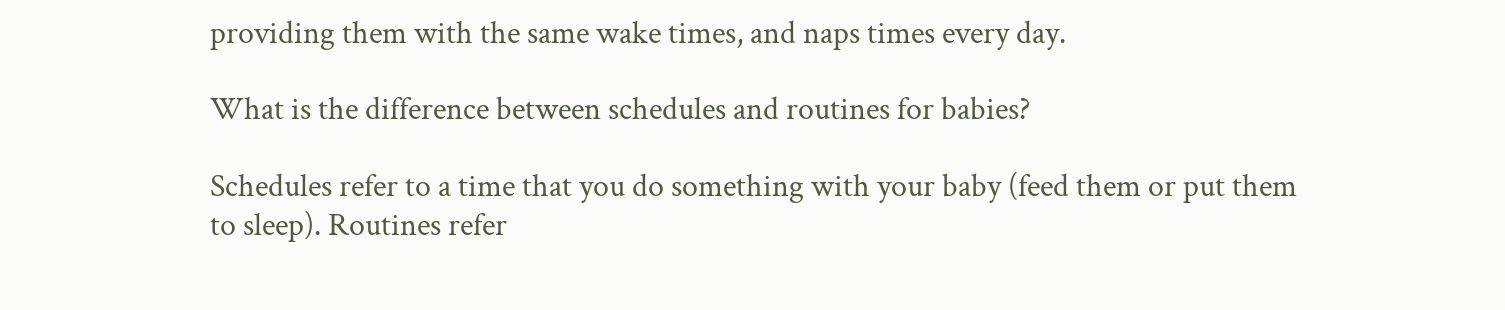providing them with the same wake times, and naps times every day.

What is the difference between schedules and routines for babies?

Schedules refer to a time that you do something with your baby (feed them or put them to sleep). Routines refer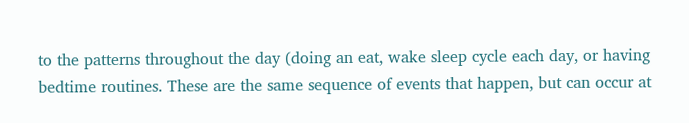to the patterns throughout the day (doing an eat, wake sleep cycle each day, or having bedtime routines. These are the same sequence of events that happen, but can occur at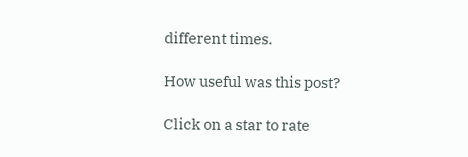different times.

How useful was this post?

Click on a star to rate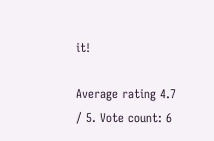it!

Average rating 4.7 / 5. Vote count: 6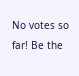No votes so far! Be the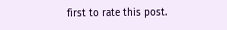first to rate this post.